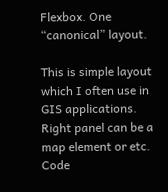Flexbox. One “canonical” layout.

This is simple layout which I often use in GIS applications. Right panel can be a map element or etc.
Code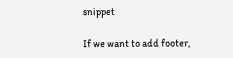snippet

If we want to add footer,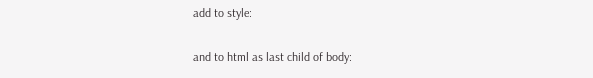add to style:

and to html as last child of body: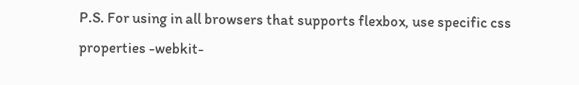P.S. For using in all browsers that supports flexbox, use specific css properties -webkit-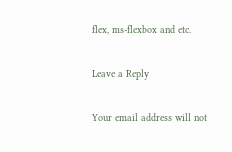flex, ms-flexbox and etc.

Leave a Reply

Your email address will not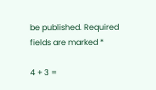be published. Required fields are marked *

4 + 3 =